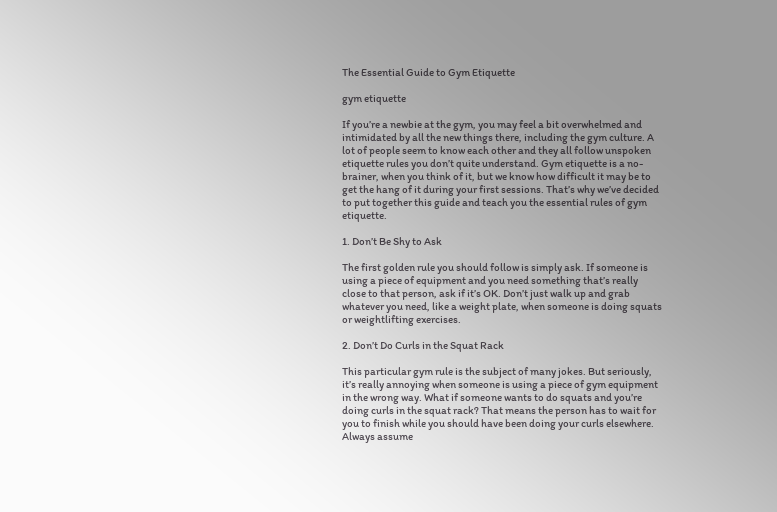The Essential Guide to Gym Etiquette

gym etiquette

If you’re a newbie at the gym, you may feel a bit overwhelmed and intimidated by all the new things there, including the gym culture. A lot of people seem to know each other and they all follow unspoken etiquette rules you don’t quite understand. Gym etiquette is a no-brainer, when you think of it, but we know how difficult it may be to get the hang of it during your first sessions. That’s why we’ve decided to put together this guide and teach you the essential rules of gym etiquette.

1. Don’t Be Shy to Ask

The first golden rule you should follow is simply ask. If someone is using a piece of equipment and you need something that’s really close to that person, ask if it’s OK. Don’t just walk up and grab whatever you need, like a weight plate, when someone is doing squats or weightlifting exercises.

2. Don’t Do Curls in the Squat Rack

This particular gym rule is the subject of many jokes. But seriously, it’s really annoying when someone is using a piece of gym equipment in the wrong way. What if someone wants to do squats and you’re doing curls in the squat rack? That means the person has to wait for you to finish while you should have been doing your curls elsewhere. Always assume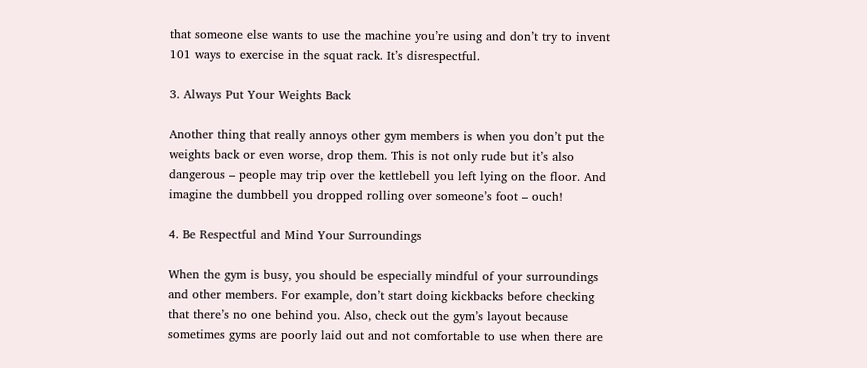that someone else wants to use the machine you’re using and don’t try to invent 101 ways to exercise in the squat rack. It’s disrespectful.

3. Always Put Your Weights Back

Another thing that really annoys other gym members is when you don’t put the weights back or even worse, drop them. This is not only rude but it’s also dangerous – people may trip over the kettlebell you left lying on the floor. And imagine the dumbbell you dropped rolling over someone’s foot – ouch!

4. Be Respectful and Mind Your Surroundings

When the gym is busy, you should be especially mindful of your surroundings and other members. For example, don’t start doing kickbacks before checking that there’s no one behind you. Also, check out the gym’s layout because sometimes gyms are poorly laid out and not comfortable to use when there are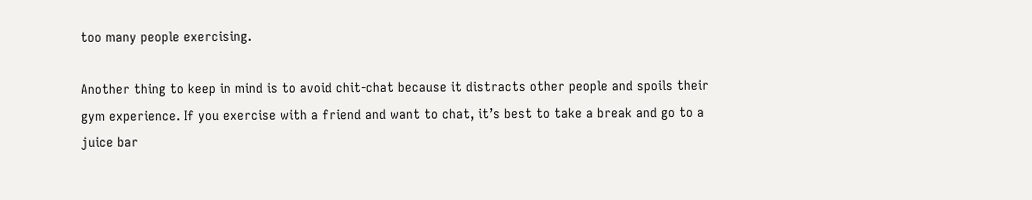too many people exercising.

Another thing to keep in mind is to avoid chit-chat because it distracts other people and spoils their gym experience. If you exercise with a friend and want to chat, it’s best to take a break and go to a juice bar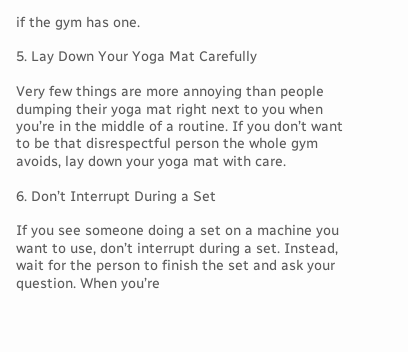if the gym has one.

5. Lay Down Your Yoga Mat Carefully

Very few things are more annoying than people dumping their yoga mat right next to you when you’re in the middle of a routine. If you don’t want to be that disrespectful person the whole gym avoids, lay down your yoga mat with care.

6. Don’t Interrupt During a Set

If you see someone doing a set on a machine you want to use, don’t interrupt during a set. Instead, wait for the person to finish the set and ask your question. When you’re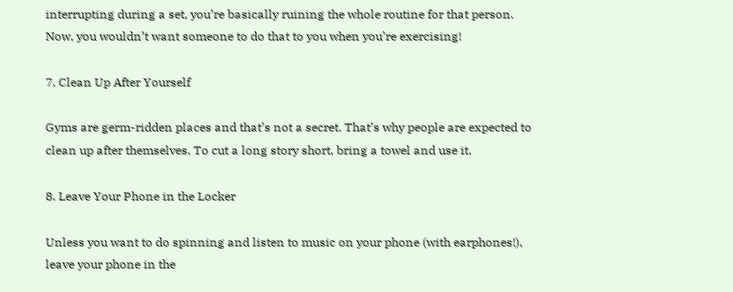interrupting during a set, you’re basically ruining the whole routine for that person. Now, you wouldn’t want someone to do that to you when you’re exercising!

7. Clean Up After Yourself

Gyms are germ-ridden places and that’s not a secret. That’s why people are expected to clean up after themselves. To cut a long story short, bring a towel and use it.

8. Leave Your Phone in the Locker

Unless you want to do spinning and listen to music on your phone (with earphones!), leave your phone in the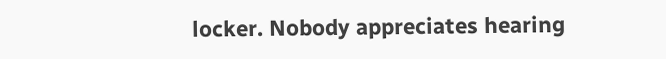locker. Nobody appreciates hearing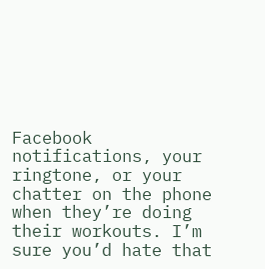Facebook notifications, your ringtone, or your chatter on the phone when they’re doing their workouts. I’m sure you’d hate that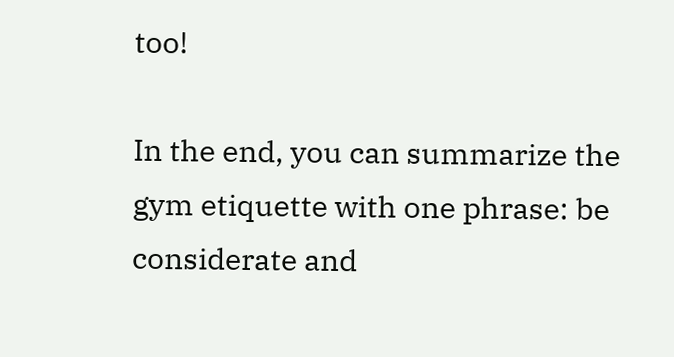too!

In the end, you can summarize the gym etiquette with one phrase: be considerate and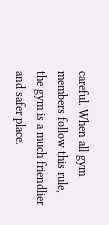careful. When all gym members follow this rule, the gym is a much friendlier and safer place.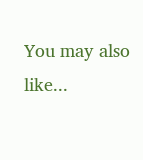You may also like...